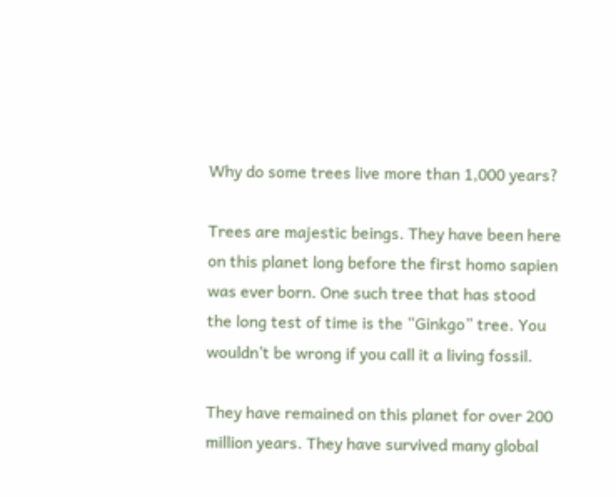Why do some trees live more than 1,000 years?

Trees are majestic beings. They have been here on this planet long before the first homo sapien was ever born. One such tree that has stood the long test of time is the “Ginkgo” tree. You wouldn’t be wrong if you call it a living fossil.

They have remained on this planet for over 200 million years. They have survived many global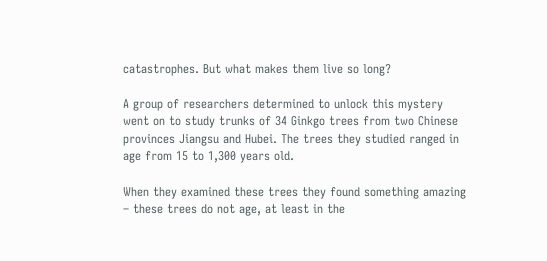catastrophes. But what makes them live so long?

A group of researchers determined to unlock this mystery went on to study trunks of 34 Ginkgo trees from two Chinese provinces Jiangsu and Hubei. The trees they studied ranged in age from 15 to 1,300 years old.

When they examined these trees they found something amazing – these trees do not age, at least in the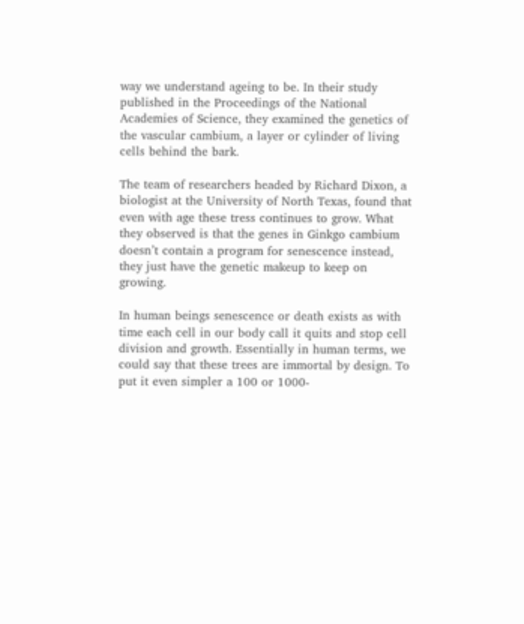way we understand ageing to be. In their study published in the Proceedings of the National Academies of Science, they examined the genetics of the vascular cambium, a layer or cylinder of living cells behind the bark.

The team of researchers headed by Richard Dixon, a biologist at the University of North Texas, found that even with age these tress continues to grow. What they observed is that the genes in Ginkgo cambium doesn’t contain a program for senescence instead, they just have the genetic makeup to keep on growing.

In human beings senescence or death exists as with time each cell in our body call it quits and stop cell division and growth. Essentially in human terms, we could say that these trees are immortal by design. To put it even simpler a 100 or 1000-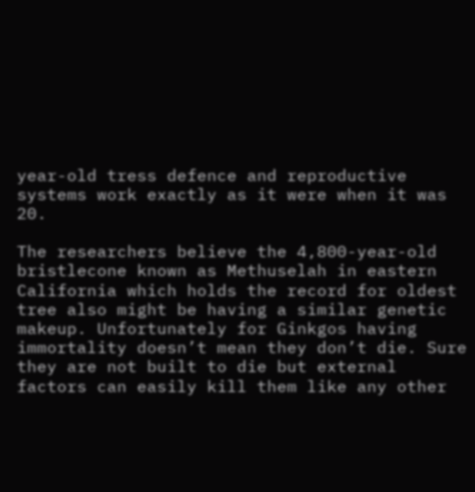year-old tress defence and reproductive systems work exactly as it were when it was 20.

The researchers believe the 4,800-year-old bristlecone known as Methuselah in eastern California which holds the record for oldest tree also might be having a similar genetic makeup. Unfortunately for Ginkgos having immortality doesn’t mean they don’t die. Sure they are not built to die but external factors can easily kill them like any other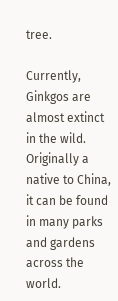tree.

Currently, Ginkgos are almost extinct in the wild. Originally a native to China, it can be found in many parks and gardens across the world.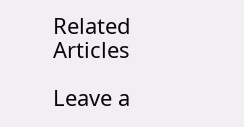Related Articles

Leave a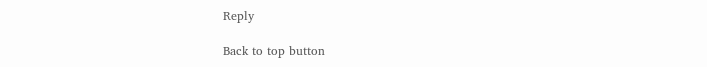Reply

Back to top button